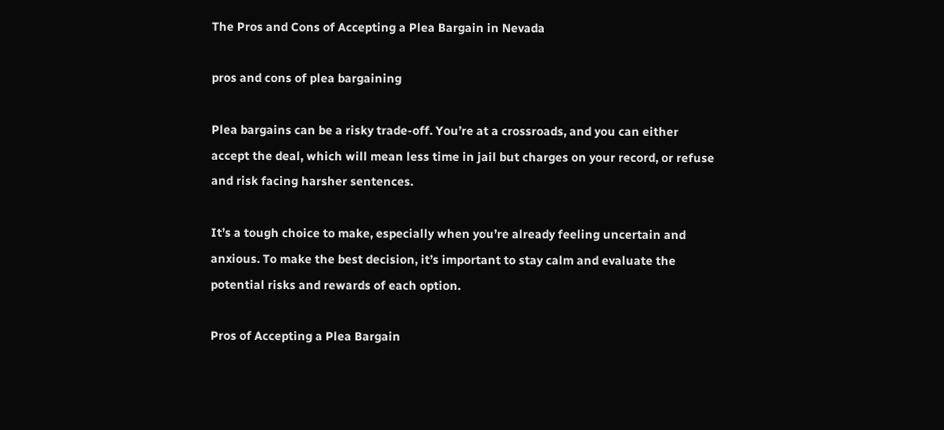The Pros and Cons of Accepting a Plea Bargain in Nevada

pros and cons of plea bargaining

Plea bargains can be a risky trade-off. You’re at a crossroads, and you can either accept the deal, which will mean less time in jail but charges on your record, or refuse and risk facing harsher sentences.

It’s a tough choice to make, especially when you’re already feeling uncertain and anxious. To make the best decision, it’s important to stay calm and evaluate the potential risks and rewards of each option.

Pros of Accepting a Plea Bargain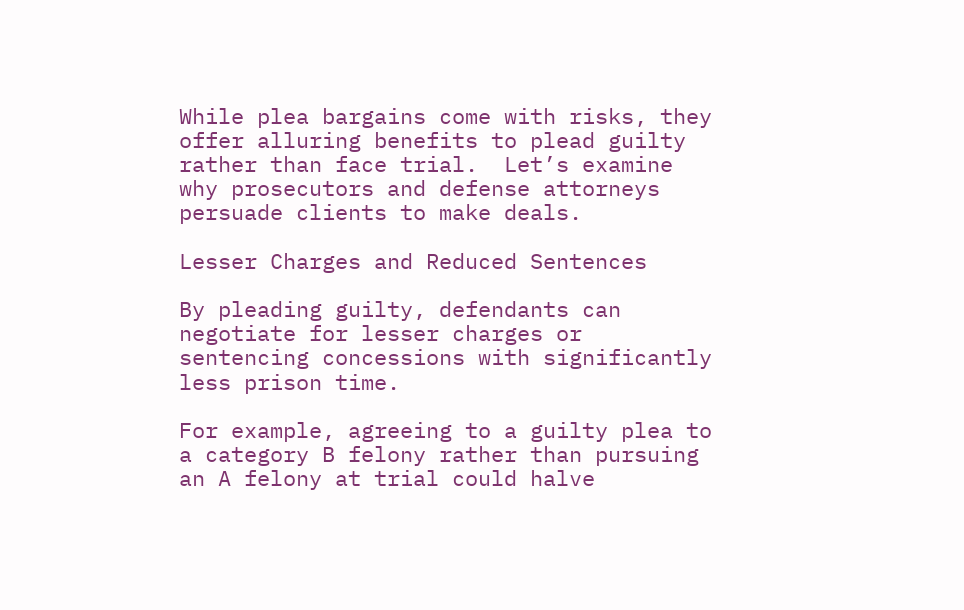While plea bargains come with risks, they offer alluring benefits to plead guilty rather than face trial.  Let’s examine why prosecutors and defense attorneys persuade clients to make deals.

Lesser Charges and Reduced Sentences

By pleading guilty, defendants can negotiate for lesser charges or sentencing concessions with significantly less prison time.

For example, agreeing to a guilty plea to a category B felony rather than pursuing an A felony at trial could halve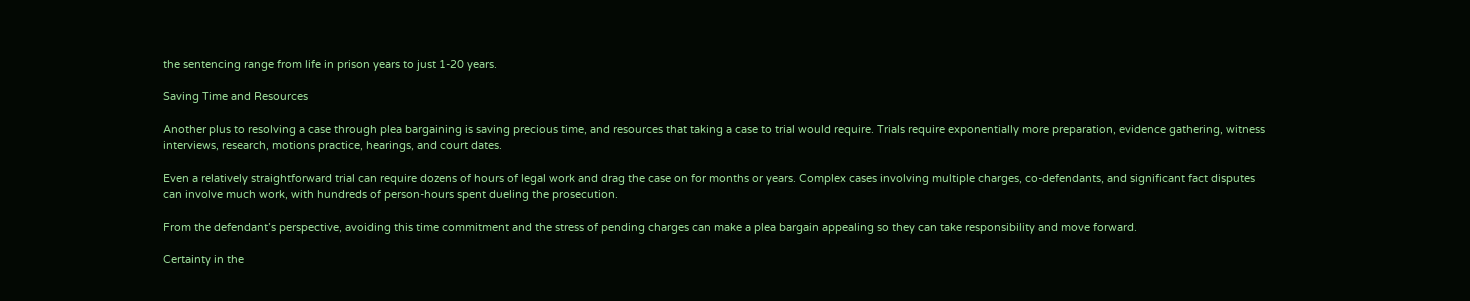the sentencing range from life in prison years to just 1-20 years.

Saving Time and Resources

Another plus to resolving a case through plea bargaining is saving precious time, and resources that taking a case to trial would require. Trials require exponentially more preparation, evidence gathering, witness interviews, research, motions practice, hearings, and court dates.

Even a relatively straightforward trial can require dozens of hours of legal work and drag the case on for months or years. Complex cases involving multiple charges, co-defendants, and significant fact disputes can involve much work, with hundreds of person-hours spent dueling the prosecution.

From the defendant’s perspective, avoiding this time commitment and the stress of pending charges can make a plea bargain appealing so they can take responsibility and move forward.

Certainty in the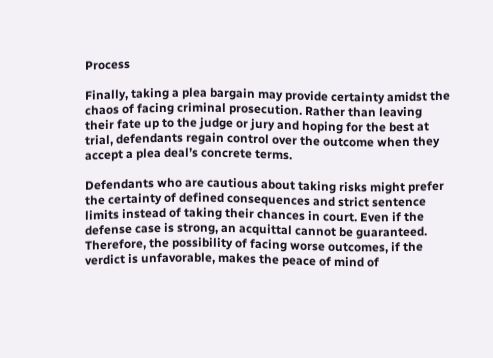Process

Finally, taking a plea bargain may provide certainty amidst the chaos of facing criminal prosecution. Rather than leaving their fate up to the judge or jury and hoping for the best at trial, defendants regain control over the outcome when they accept a plea deal’s concrete terms.

Defendants who are cautious about taking risks might prefer the certainty of defined consequences and strict sentence limits instead of taking their chances in court. Even if the defense case is strong, an acquittal cannot be guaranteed. Therefore, the possibility of facing worse outcomes, if the verdict is unfavorable, makes the peace of mind of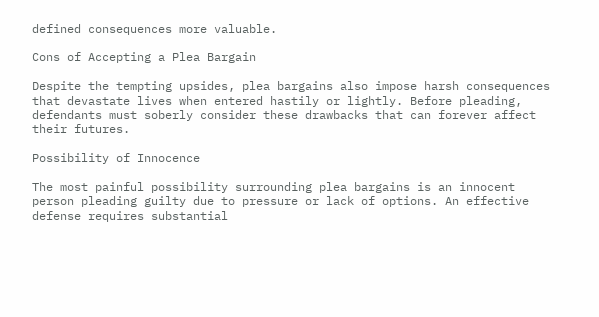defined consequences more valuable.

Cons of Accepting a Plea Bargain

Despite the tempting upsides, plea bargains also impose harsh consequences that devastate lives when entered hastily or lightly. Before pleading, defendants must soberly consider these drawbacks that can forever affect their futures.

Possibility of Innocence

The most painful possibility surrounding plea bargains is an innocent person pleading guilty due to pressure or lack of options. An effective defense requires substantial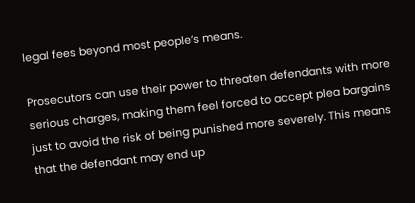legal fees beyond most people’s means.

Prosecutors can use their power to threaten defendants with more serious charges, making them feel forced to accept plea bargains just to avoid the risk of being punished more severely. This means that the defendant may end up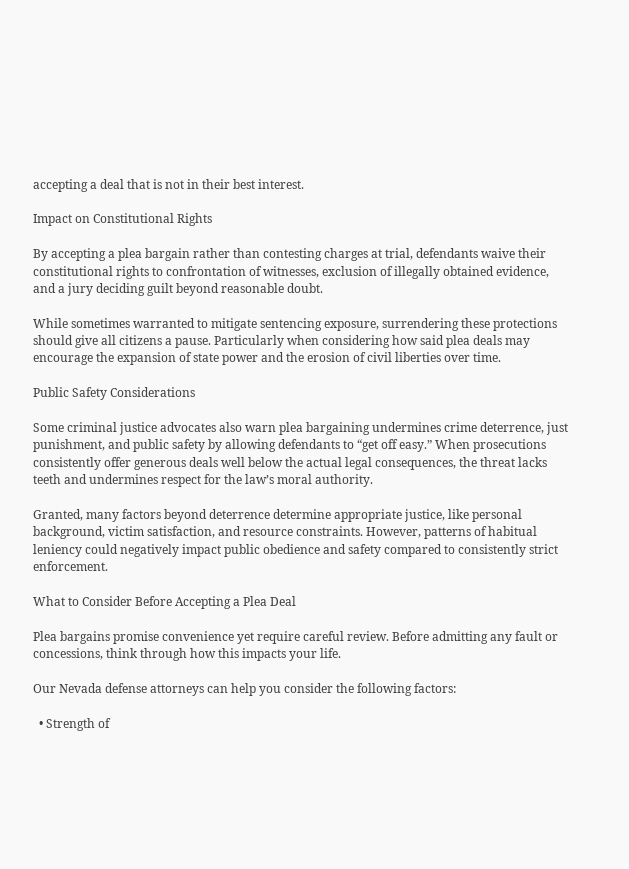accepting a deal that is not in their best interest.

Impact on Constitutional Rights

By accepting a plea bargain rather than contesting charges at trial, defendants waive their constitutional rights to confrontation of witnesses, exclusion of illegally obtained evidence, and a jury deciding guilt beyond reasonable doubt.

While sometimes warranted to mitigate sentencing exposure, surrendering these protections should give all citizens a pause. Particularly when considering how said plea deals may encourage the expansion of state power and the erosion of civil liberties over time.

Public Safety Considerations

Some criminal justice advocates also warn plea bargaining undermines crime deterrence, just punishment, and public safety by allowing defendants to “get off easy.” When prosecutions consistently offer generous deals well below the actual legal consequences, the threat lacks teeth and undermines respect for the law’s moral authority.

Granted, many factors beyond deterrence determine appropriate justice, like personal background, victim satisfaction, and resource constraints. However, patterns of habitual leniency could negatively impact public obedience and safety compared to consistently strict enforcement.

What to Consider Before Accepting a Plea Deal

Plea bargains promise convenience yet require careful review. Before admitting any fault or concessions, think through how this impacts your life.

Our Nevada defense attorneys can help you consider the following factors:

  • Strength of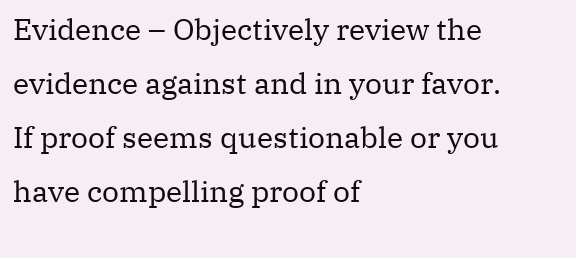Evidence – Objectively review the evidence against and in your favor. If proof seems questionable or you have compelling proof of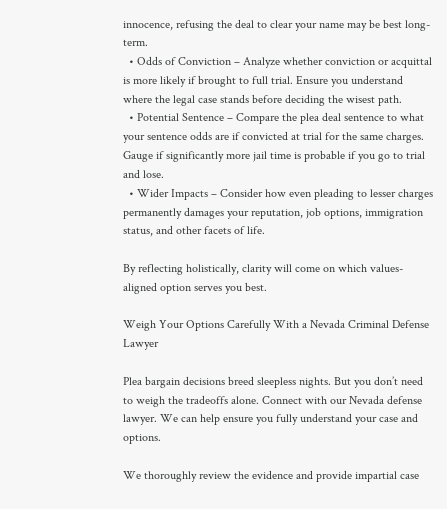innocence, refusing the deal to clear your name may be best long-term.
  • Odds of Conviction – Analyze whether conviction or acquittal is more likely if brought to full trial. Ensure you understand where the legal case stands before deciding the wisest path.
  • Potential Sentence – Compare the plea deal sentence to what your sentence odds are if convicted at trial for the same charges. Gauge if significantly more jail time is probable if you go to trial and lose.
  • Wider Impacts – Consider how even pleading to lesser charges permanently damages your reputation, job options, immigration status, and other facets of life.

By reflecting holistically, clarity will come on which values-aligned option serves you best.

Weigh Your Options Carefully With a Nevada Criminal Defense Lawyer

Plea bargain decisions breed sleepless nights. But you don’t need to weigh the tradeoffs alone. Connect with our Nevada defense lawyer. We can help ensure you fully understand your case and options.

We thoroughly review the evidence and provide impartial case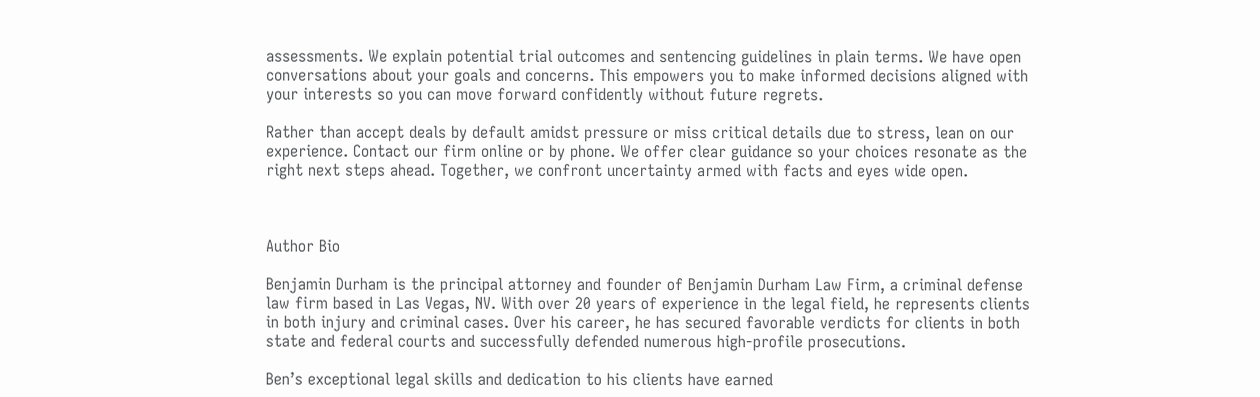assessments. We explain potential trial outcomes and sentencing guidelines in plain terms. We have open conversations about your goals and concerns. This empowers you to make informed decisions aligned with your interests so you can move forward confidently without future regrets.

Rather than accept deals by default amidst pressure or miss critical details due to stress, lean on our experience. Contact our firm online or by phone. We offer clear guidance so your choices resonate as the right next steps ahead. Together, we confront uncertainty armed with facts and eyes wide open.



Author Bio

Benjamin Durham is the principal attorney and founder of Benjamin Durham Law Firm, a criminal defense law firm based in Las Vegas, NV. With over 20 years of experience in the legal field, he represents clients in both injury and criminal cases. Over his career, he has secured favorable verdicts for clients in both state and federal courts and successfully defended numerous high-profile prosecutions.

Ben’s exceptional legal skills and dedication to his clients have earned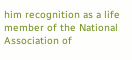him recognition as a life member of the National Association of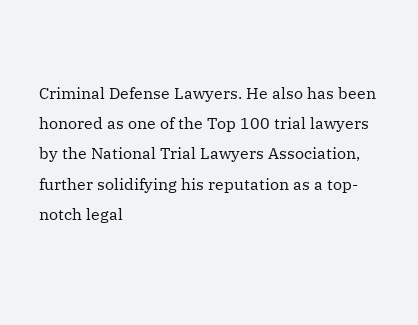Criminal Defense Lawyers. He also has been honored as one of the Top 100 trial lawyers by the National Trial Lawyers Association, further solidifying his reputation as a top-notch legal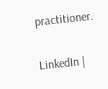practitioner.

LinkedIn |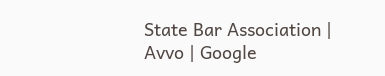State Bar Association | Avvo | Google